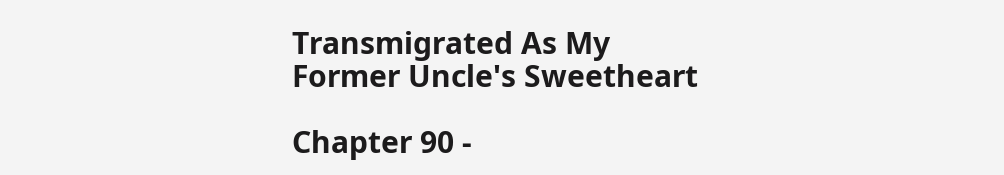Transmigrated As My Former Uncle's Sweetheart

Chapter 90 -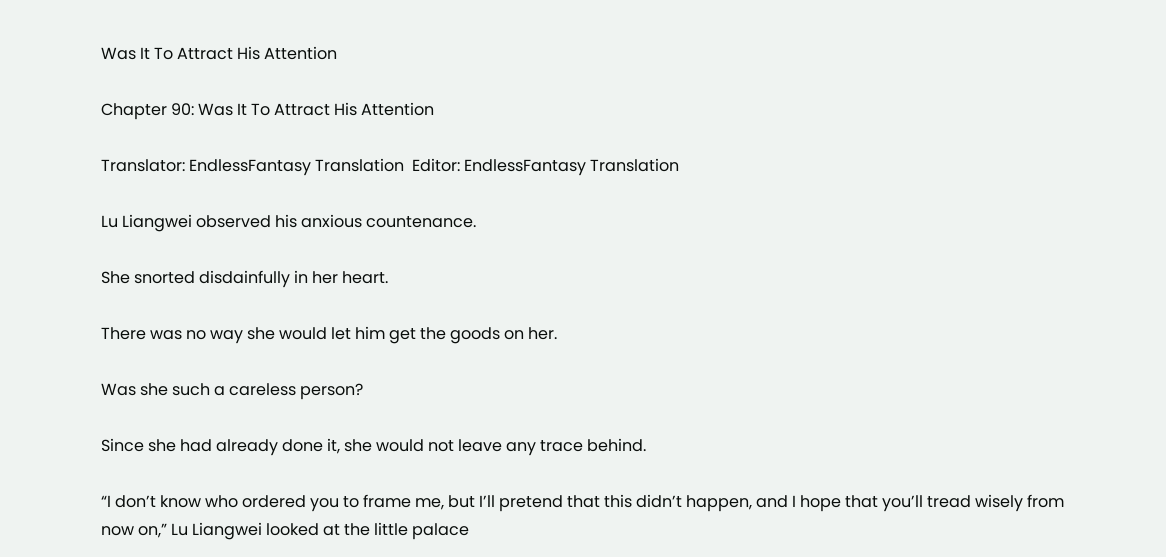Was It To Attract His Attention

Chapter 90: Was It To Attract His Attention

Translator: EndlessFantasy Translation  Editor: EndlessFantasy Translation

Lu Liangwei observed his anxious countenance.

She snorted disdainfully in her heart.

There was no way she would let him get the goods on her.

Was she such a careless person?

Since she had already done it, she would not leave any trace behind.

“I don’t know who ordered you to frame me, but I’ll pretend that this didn’t happen, and I hope that you’ll tread wisely from now on,” Lu Liangwei looked at the little palace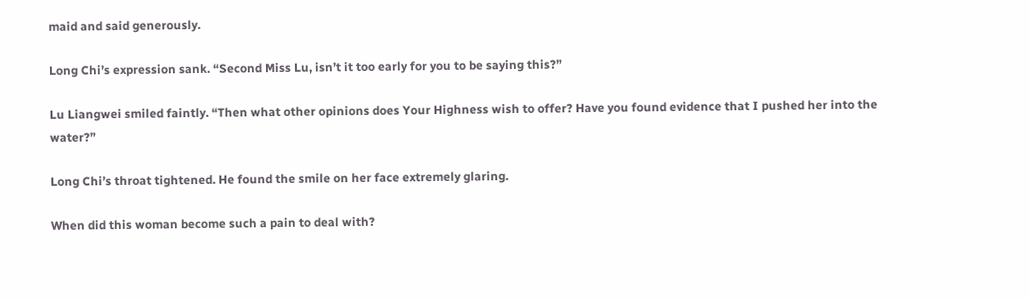maid and said generously.

Long Chi’s expression sank. “Second Miss Lu, isn’t it too early for you to be saying this?”

Lu Liangwei smiled faintly. “Then what other opinions does Your Highness wish to offer? Have you found evidence that I pushed her into the water?”

Long Chi’s throat tightened. He found the smile on her face extremely glaring.

When did this woman become such a pain to deal with?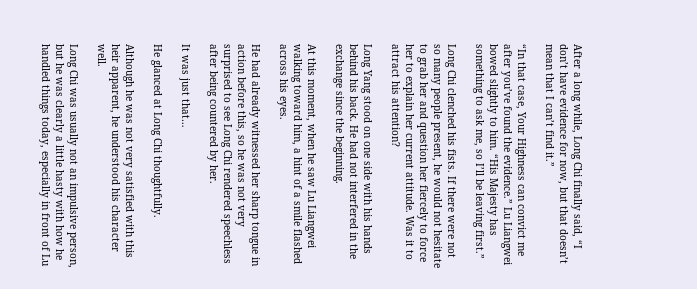After a long while, Long Chi finally said, “I don’t have evidence for now, but that doesn’t mean that I can’t find it.”

“In that case, Your Highness can convict me after you’ve found the evidence.” Lu Liangwei bowed slightly to him. “His Majesty has something to ask me, so I’ll be leaving first.”

Long Chi clenched his fists. If there were not so many people present, he would not hesitate to grab her and question her fiercely to force her to explain her current attitude. Was it to attract his attention?

Long Yang stood on one side with his hands behind his back. He had not interfered in the exchange since the beginning.

At this moment, when he saw Lu Liangwei walking toward him, a hint of a smile flashed across his eyes.

He had already witnessed her sharp tongue in action before this, so he was not very surprised to see Long Chi rendered speechless after being countered by her.

It was just that…

He glanced at Long Chi thoughtfully.

Although he was not very satisfied with this heir apparent, he understood his character well.

Long Chi was usually not an impulsive person, but he was clearly a little hasty with how he handled things today, especially in front of Lu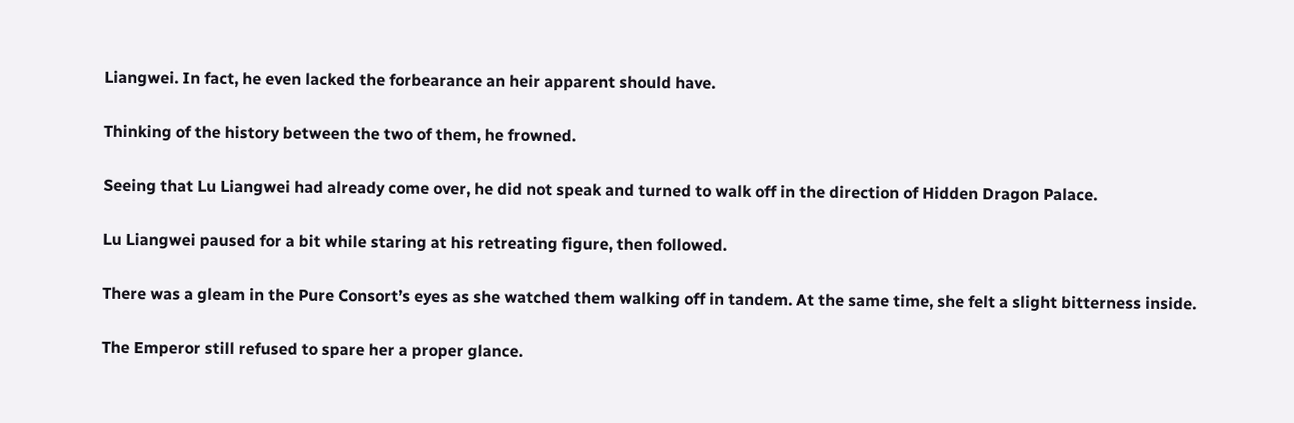Liangwei. In fact, he even lacked the forbearance an heir apparent should have.

Thinking of the history between the two of them, he frowned.

Seeing that Lu Liangwei had already come over, he did not speak and turned to walk off in the direction of Hidden Dragon Palace.

Lu Liangwei paused for a bit while staring at his retreating figure, then followed.

There was a gleam in the Pure Consort’s eyes as she watched them walking off in tandem. At the same time, she felt a slight bitterness inside.

The Emperor still refused to spare her a proper glance.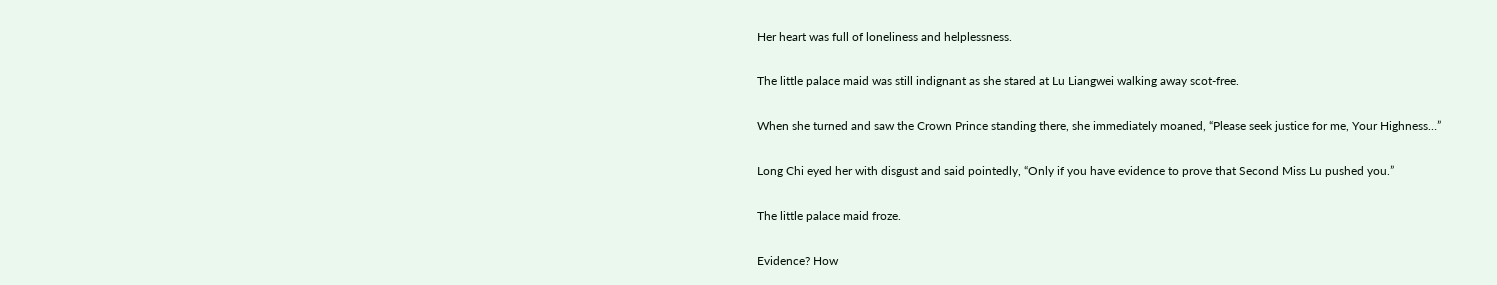Her heart was full of loneliness and helplessness.

The little palace maid was still indignant as she stared at Lu Liangwei walking away scot-free.

When she turned and saw the Crown Prince standing there, she immediately moaned, “Please seek justice for me, Your Highness…”

Long Chi eyed her with disgust and said pointedly, “Only if you have evidence to prove that Second Miss Lu pushed you.”

The little palace maid froze.

Evidence? How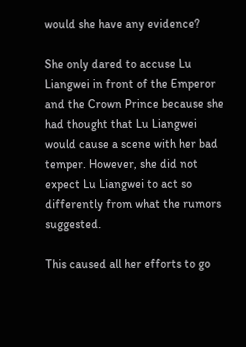would she have any evidence?

She only dared to accuse Lu Liangwei in front of the Emperor and the Crown Prince because she had thought that Lu Liangwei would cause a scene with her bad temper. However, she did not expect Lu Liangwei to act so differently from what the rumors suggested.

This caused all her efforts to go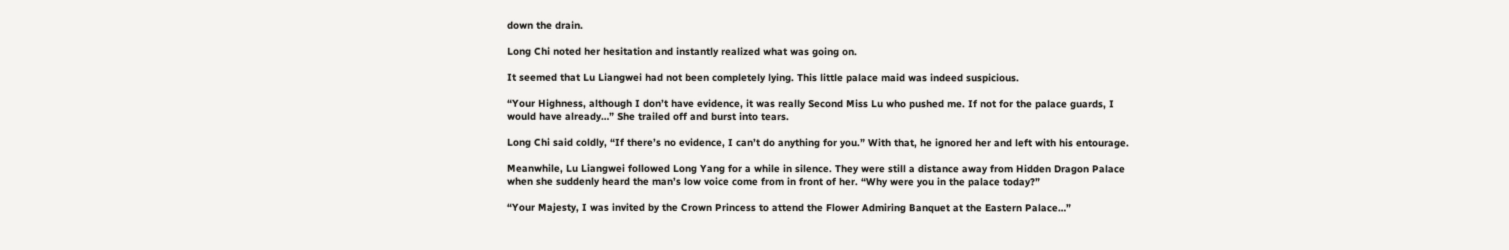down the drain.

Long Chi noted her hesitation and instantly realized what was going on.

It seemed that Lu Liangwei had not been completely lying. This little palace maid was indeed suspicious.

“Your Highness, although I don’t have evidence, it was really Second Miss Lu who pushed me. If not for the palace guards, I would have already…” She trailed off and burst into tears.

Long Chi said coldly, “If there’s no evidence, I can’t do anything for you.” With that, he ignored her and left with his entourage.

Meanwhile, Lu Liangwei followed Long Yang for a while in silence. They were still a distance away from Hidden Dragon Palace when she suddenly heard the man’s low voice come from in front of her. “Why were you in the palace today?”

“Your Majesty, I was invited by the Crown Princess to attend the Flower Admiring Banquet at the Eastern Palace…”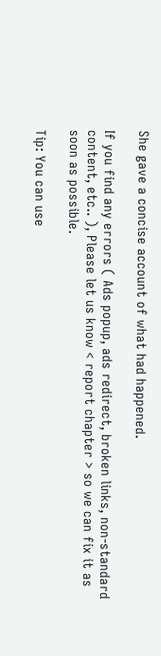She gave a concise account of what had happened.

If you find any errors ( Ads popup, ads redirect, broken links, non-standard content, etc.. ), Please let us know < report chapter > so we can fix it as soon as possible.

Tip: You can use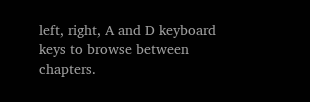left, right, A and D keyboard keys to browse between chapters.